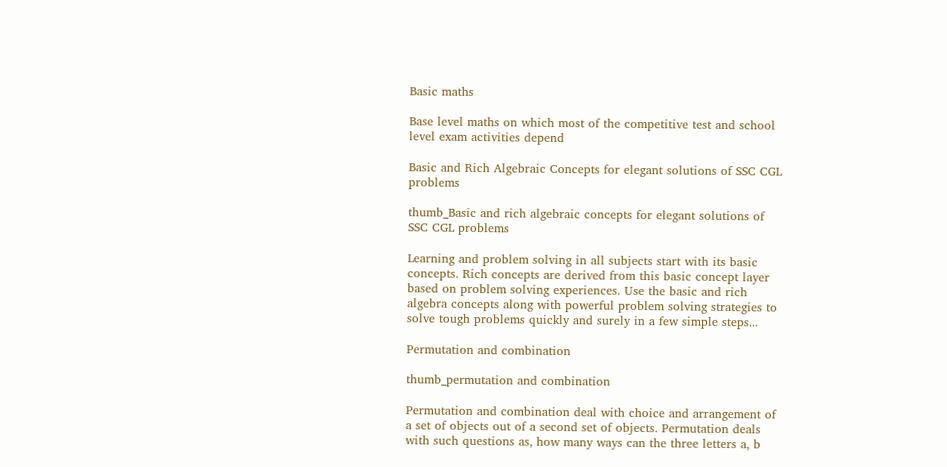Basic maths

Base level maths on which most of the competitive test and school level exam activities depend

Basic and Rich Algebraic Concepts for elegant solutions of SSC CGL problems

thumb_Basic and rich algebraic concepts for elegant solutions of SSC CGL problems

Learning and problem solving in all subjects start with its basic concepts. Rich concepts are derived from this basic concept layer based on problem solving experiences. Use the basic and rich algebra concepts along with powerful problem solving strategies to solve tough problems quickly and surely in a few simple steps...

Permutation and combination

thumb_permutation and combination

Permutation and combination deal with choice and arrangement of a set of objects out of a second set of objects. Permutation deals with such questions as, how many ways can the three letters a, b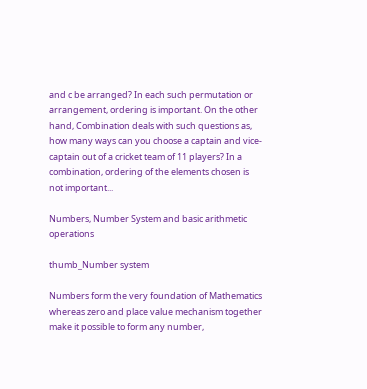and c be arranged? In each such permutation or arrangement, ordering is important. On the other hand, Combination deals with such questions as, how many ways can you choose a captain and vice-captain out of a cricket team of 11 players? In a combination, ordering of the elements chosen is not important...

Numbers, Number System and basic arithmetic operations

thumb_Number system

Numbers form the very foundation of Mathematics whereas zero and place value mechanism together make it possible to form any number,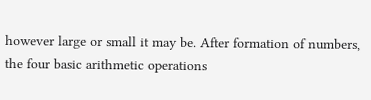however large or small it may be. After formation of numbers, the four basic arithmetic operations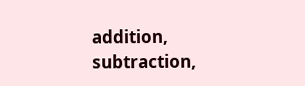addition, subtraction,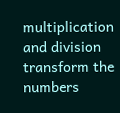multiplication and division transform the numbers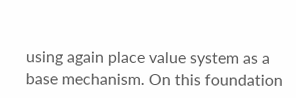using again place value system as a base mechanism. On this foundation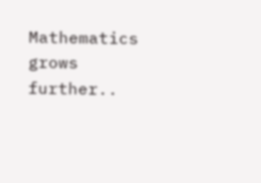Mathematics grows further..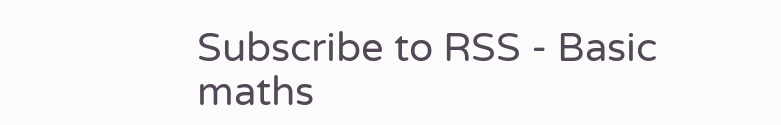Subscribe to RSS - Basic maths